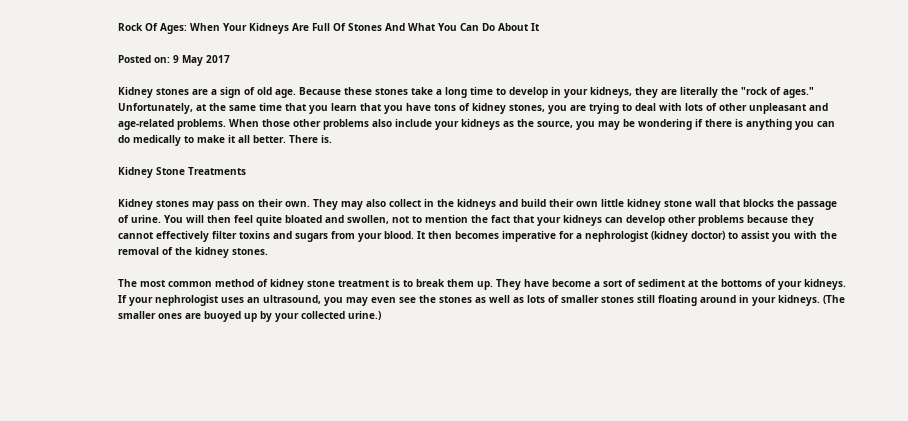Rock Of Ages: When Your Kidneys Are Full Of Stones And What You Can Do About It

Posted on: 9 May 2017

Kidney stones are a sign of old age. Because these stones take a long time to develop in your kidneys, they are literally the "rock of ages." Unfortunately, at the same time that you learn that you have tons of kidney stones, you are trying to deal with lots of other unpleasant and age-related problems. When those other problems also include your kidneys as the source, you may be wondering if there is anything you can do medically to make it all better. There is.

Kidney Stone Treatments

Kidney stones may pass on their own. They may also collect in the kidneys and build their own little kidney stone wall that blocks the passage of urine. You will then feel quite bloated and swollen, not to mention the fact that your kidneys can develop other problems because they cannot effectively filter toxins and sugars from your blood. It then becomes imperative for a nephrologist (kidney doctor) to assist you with the removal of the kidney stones.

The most common method of kidney stone treatment is to break them up. They have become a sort of sediment at the bottoms of your kidneys. If your nephrologist uses an ultrasound, you may even see the stones as well as lots of smaller stones still floating around in your kidneys. (The smaller ones are buoyed up by your collected urine.)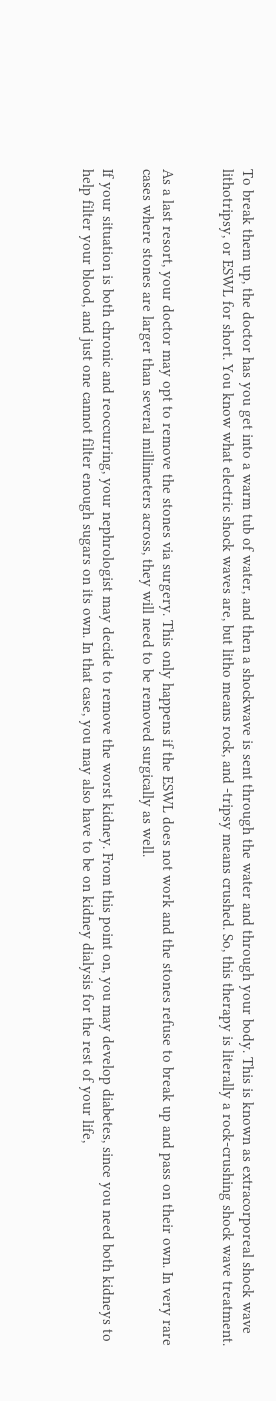To break them up, the doctor has you get into a warm tub of water, and then a shockwave is sent through the water and through your body. This is known as extracorporeal shock wave lithotripsy, or ESWL for short. You know what electric shock waves are, but litho means rock, and -tripsy means crushed. So, this therapy is literally a rock-crushing shock wave treatment.


As a last resort, your doctor may opt to remove the stones via surgery. This only happens if the ESWL does not work and the stones refuse to break up and pass on their own. In very rare cases where stones are larger than several millimeters across, they will need to be removed surgically as well.

If your situation is both chronic and reoccurring, your nephrologist may decide to remove the worst kidney. From this point on, you may develop diabetes, since you need both kidneys to help filter your blood, and just one cannot filter enough sugars on its own. In that case, you may also have to be on kidney dialysis for the rest of your life,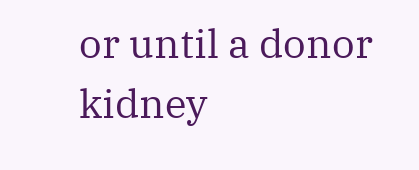or until a donor kidney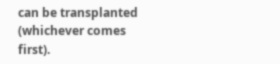can be transplanted (whichever comes first).